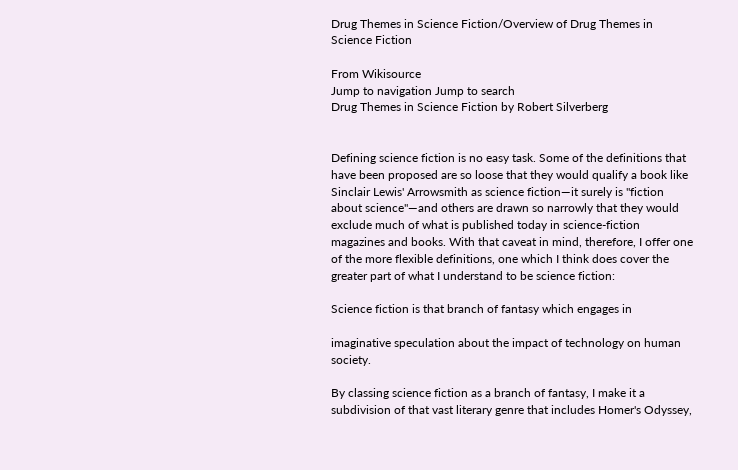Drug Themes in Science Fiction/Overview of Drug Themes in Science Fiction

From Wikisource
Jump to navigation Jump to search
Drug Themes in Science Fiction by Robert Silverberg


Defining science fiction is no easy task. Some of the definitions that have been proposed are so loose that they would qualify a book like Sinclair Lewis' Arrowsmith as science fiction—it surely is "fiction about science"—and others are drawn so narrowly that they would exclude much of what is published today in science-fiction magazines and books. With that caveat in mind, therefore, I offer one of the more flexible definitions, one which I think does cover the greater part of what I understand to be science fiction:

Science fiction is that branch of fantasy which engages in

imaginative speculation about the impact of technology on human society.

By classing science fiction as a branch of fantasy, I make it a subdivision of that vast literary genre that includes Homer's Odyssey,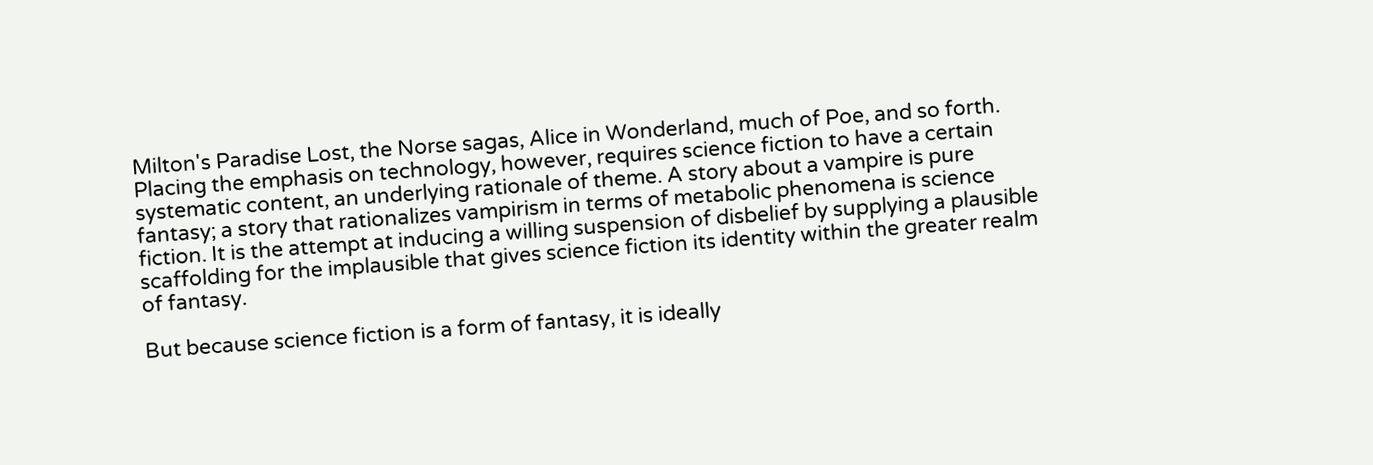Milton's Paradise Lost, the Norse sagas, Alice in Wonderland, much of Poe, and so forth. Placing the emphasis on technology, however, requires science fiction to have a certain systematic content, an underlying rationale of theme. A story about a vampire is pure fantasy; a story that rationalizes vampirism in terms of metabolic phenomena is science fiction. It is the attempt at inducing a willing suspension of disbelief by supplying a plausible scaffolding for the implausible that gives science fiction its identity within the greater realm of fantasy.

But because science fiction is a form of fantasy, it is ideally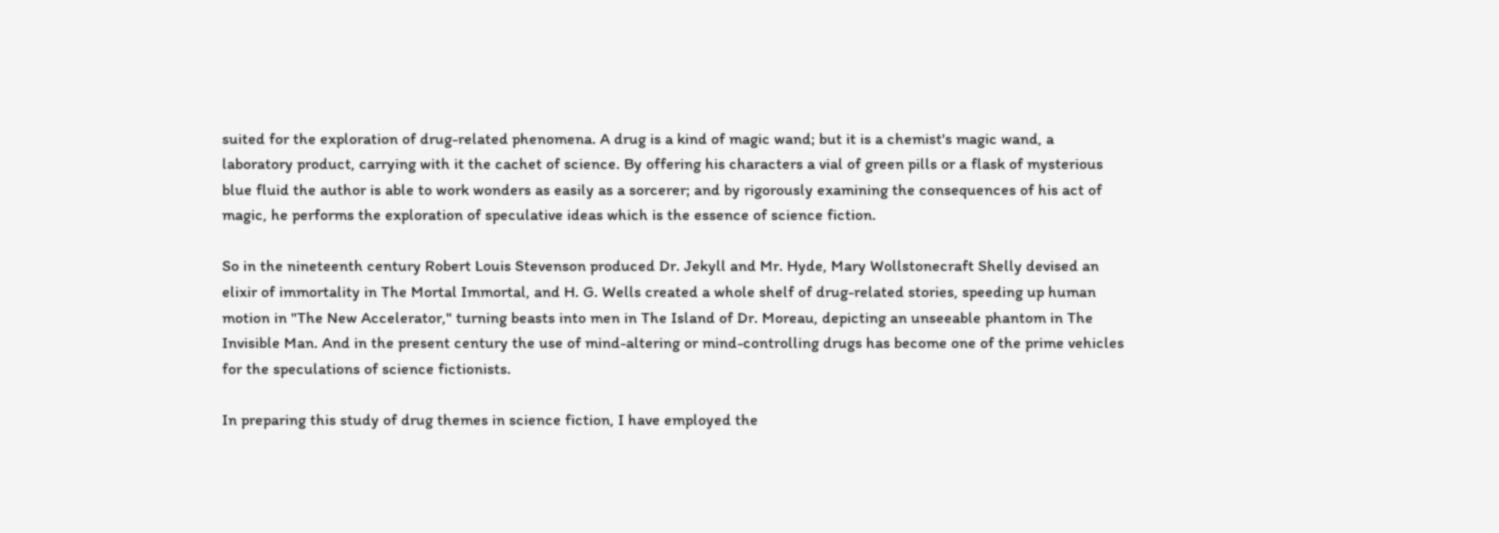suited for the exploration of drug-related phenomena. A drug is a kind of magic wand; but it is a chemist's magic wand, a laboratory product, carrying with it the cachet of science. By offering his characters a vial of green pills or a flask of mysterious blue fluid the author is able to work wonders as easily as a sorcerer; and by rigorously examining the consequences of his act of magic, he performs the exploration of speculative ideas which is the essence of science fiction.

So in the nineteenth century Robert Louis Stevenson produced Dr. Jekyll and Mr. Hyde, Mary Wollstonecraft Shelly devised an elixir of immortality in The Mortal Immortal, and H. G. Wells created a whole shelf of drug-related stories, speeding up human motion in "The New Accelerator," turning beasts into men in The Island of Dr. Moreau, depicting an unseeable phantom in The Invisible Man. And in the present century the use of mind-altering or mind-controlling drugs has become one of the prime vehicles for the speculations of science fictionists.

In preparing this study of drug themes in science fiction, I have employed the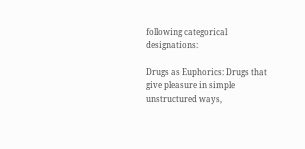following categorical designations:

Drugs as Euphorics: Drugs that give pleasure in simple unstructured ways,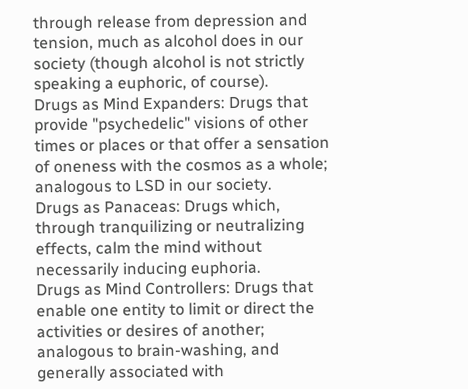through release from depression and tension, much as alcohol does in our society (though alcohol is not strictly speaking a euphoric, of course).
Drugs as Mind Expanders: Drugs that provide "psychedelic" visions of other times or places or that offer a sensation of oneness with the cosmos as a whole; analogous to LSD in our society.
Drugs as Panaceas: Drugs which, through tranquilizing or neutralizing effects, calm the mind without necessarily inducing euphoria.
Drugs as Mind Controllers: Drugs that enable one entity to limit or direct the activities or desires of another; analogous to brain-washing, and generally associated with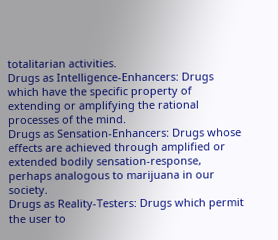totalitarian activities.
Drugs as Intelligence-Enhancers: Drugs which have the specific property of extending or amplifying the rational processes of the mind.
Drugs as Sensation-Enhancers: Drugs whose effects are achieved through amplified or extended bodily sensation-response, perhaps analogous to marijuana in our society.
Drugs as Reality-Testers: Drugs which permit the user to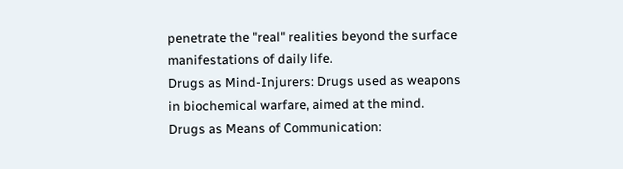penetrate the "real" realities beyond the surface manifestations of daily life.
Drugs as Mind-Injurers: Drugs used as weapons in biochemical warfare, aimed at the mind.
Drugs as Means of Communication: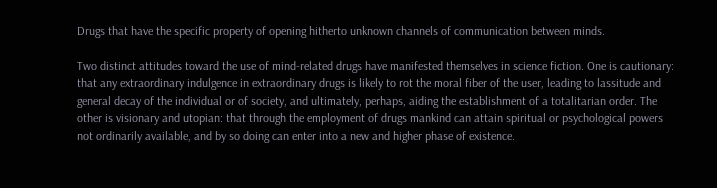Drugs that have the specific property of opening hitherto unknown channels of communication between minds.

Two distinct attitudes toward the use of mind-related drugs have manifested themselves in science fiction. One is cautionary: that any extraordinary indulgence in extraordinary drugs is likely to rot the moral fiber of the user, leading to lassitude and general decay of the individual or of society, and ultimately, perhaps, aiding the establishment of a totalitarian order. The other is visionary and utopian: that through the employment of drugs mankind can attain spiritual or psychological powers not ordinarily available, and by so doing can enter into a new and higher phase of existence.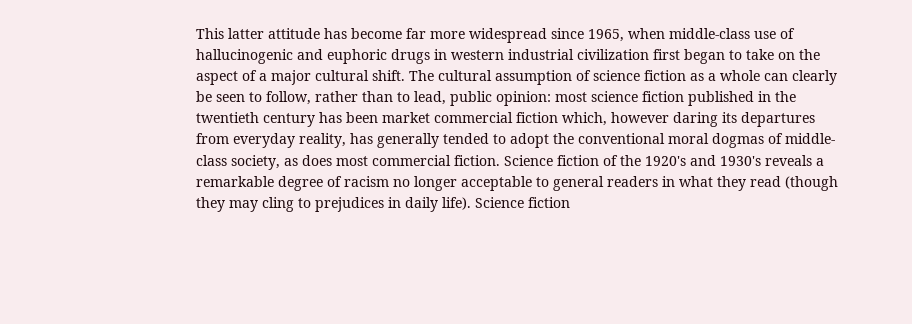This latter attitude has become far more widespread since 1965, when middle-class use of hallucinogenic and euphoric drugs in western industrial civilization first began to take on the aspect of a major cultural shift. The cultural assumption of science fiction as a whole can clearly be seen to follow, rather than to lead, public opinion: most science fiction published in the twentieth century has been market commercial fiction which, however daring its departures from everyday reality, has generally tended to adopt the conventional moral dogmas of middle-class society, as does most commercial fiction. Science fiction of the 1920's and 1930's reveals a remarkable degree of racism no longer acceptable to general readers in what they read (though they may cling to prejudices in daily life). Science fiction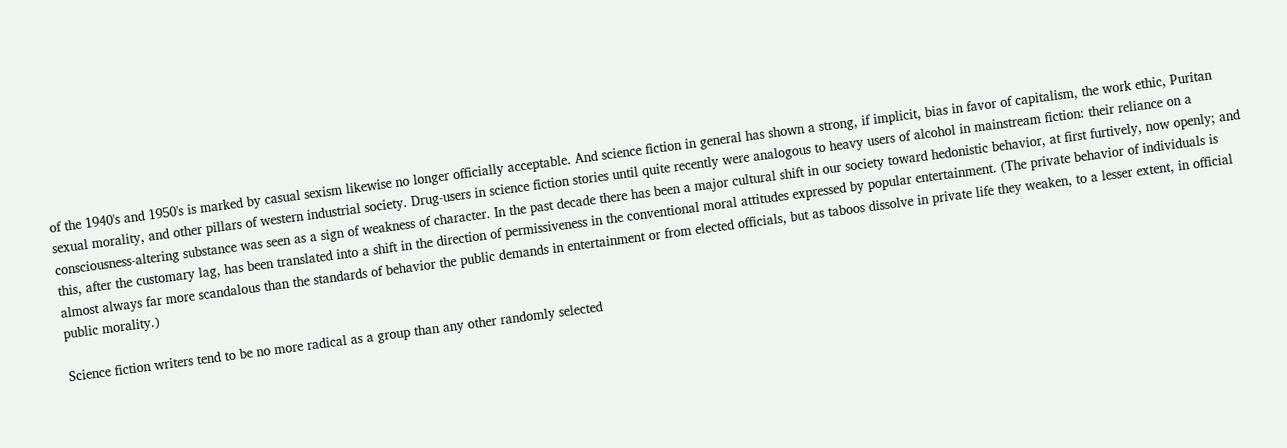of the 1940's and 1950's is marked by casual sexism likewise no longer officially acceptable. And science fiction in general has shown a strong, if implicit, bias in favor of capitalism, the work ethic, Puritan sexual morality, and other pillars of western industrial society. Drug-users in science fiction stories until quite recently were analogous to heavy users of alcohol in mainstream fiction: their reliance on a consciousness-altering substance was seen as a sign of weakness of character. In the past decade there has been a major cultural shift in our society toward hedonistic behavior, at first furtively, now openly; and this, after the customary lag, has been translated into a shift in the direction of permissiveness in the conventional moral attitudes expressed by popular entertainment. (The private behavior of individuals is almost always far more scandalous than the standards of behavior the public demands in entertainment or from elected officials, but as taboos dissolve in private life they weaken, to a lesser extent, in official public morality.)

Science fiction writers tend to be no more radical as a group than any other randomly selected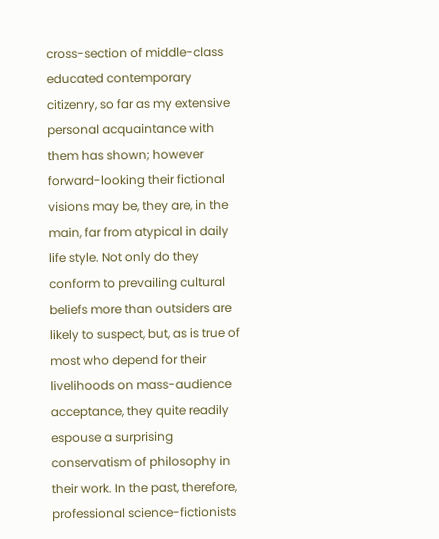cross-section of middle-class educated contemporary citizenry, so far as my extensive personal acquaintance with them has shown; however forward-looking their fictional visions may be, they are, in the main, far from atypical in daily life style. Not only do they conform to prevailing cultural beliefs more than outsiders are likely to suspect, but, as is true of most who depend for their livelihoods on mass-audience acceptance, they quite readily espouse a surprising conservatism of philosophy in their work. In the past, therefore, professional science-fictionists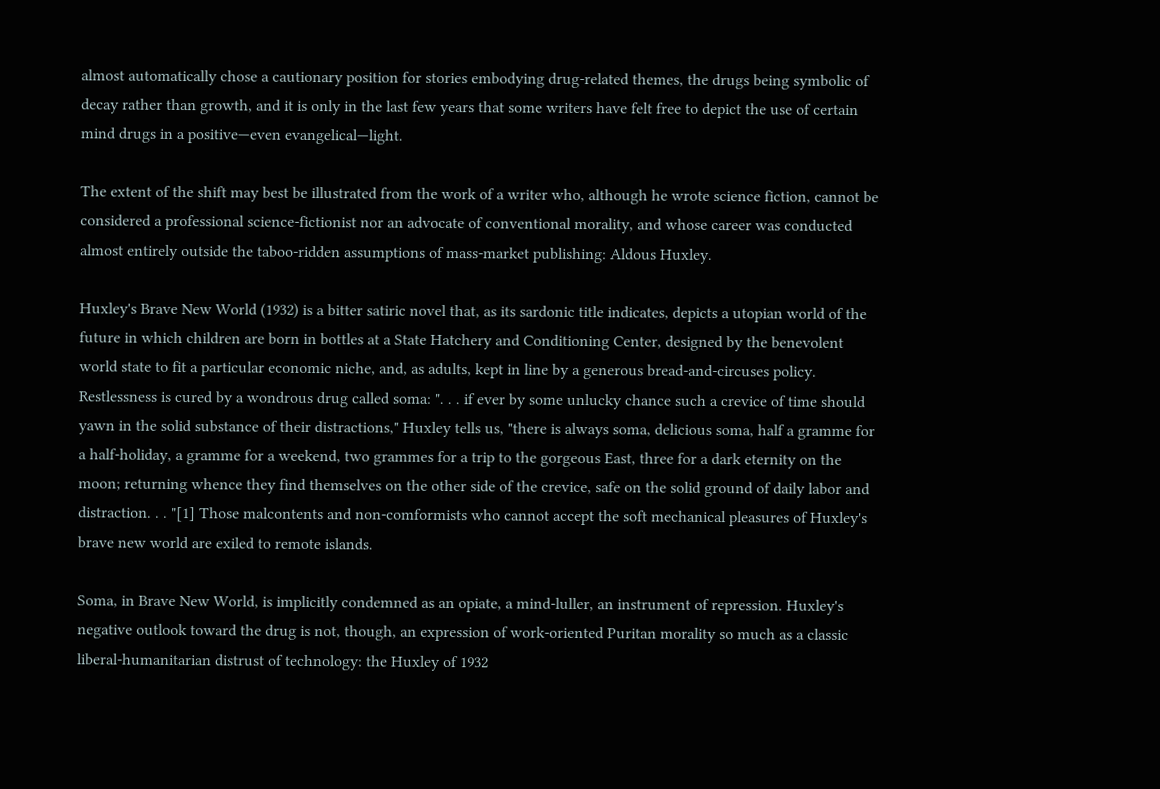almost automatically chose a cautionary position for stories embodying drug-related themes, the drugs being symbolic of decay rather than growth, and it is only in the last few years that some writers have felt free to depict the use of certain mind drugs in a positive—even evangelical—light.

The extent of the shift may best be illustrated from the work of a writer who, although he wrote science fiction, cannot be considered a professional science-fictionist nor an advocate of conventional morality, and whose career was conducted almost entirely outside the taboo-ridden assumptions of mass-market publishing: Aldous Huxley.

Huxley's Brave New World (1932) is a bitter satiric novel that, as its sardonic title indicates, depicts a utopian world of the future in which children are born in bottles at a State Hatchery and Conditioning Center, designed by the benevolent world state to fit a particular economic niche, and, as adults, kept in line by a generous bread-and-circuses policy. Restlessness is cured by a wondrous drug called soma: ". . . if ever by some unlucky chance such a crevice of time should yawn in the solid substance of their distractions," Huxley tells us, "there is always soma, delicious soma, half a gramme for a half-holiday, a gramme for a weekend, two grammes for a trip to the gorgeous East, three for a dark eternity on the moon; returning whence they find themselves on the other side of the crevice, safe on the solid ground of daily labor and distraction. . . "[1] Those malcontents and non-comformists who cannot accept the soft mechanical pleasures of Huxley's brave new world are exiled to remote islands.

Soma, in Brave New World, is implicitly condemned as an opiate, a mind-luller, an instrument of repression. Huxley's negative outlook toward the drug is not, though, an expression of work-oriented Puritan morality so much as a classic liberal-humanitarian distrust of technology: the Huxley of 1932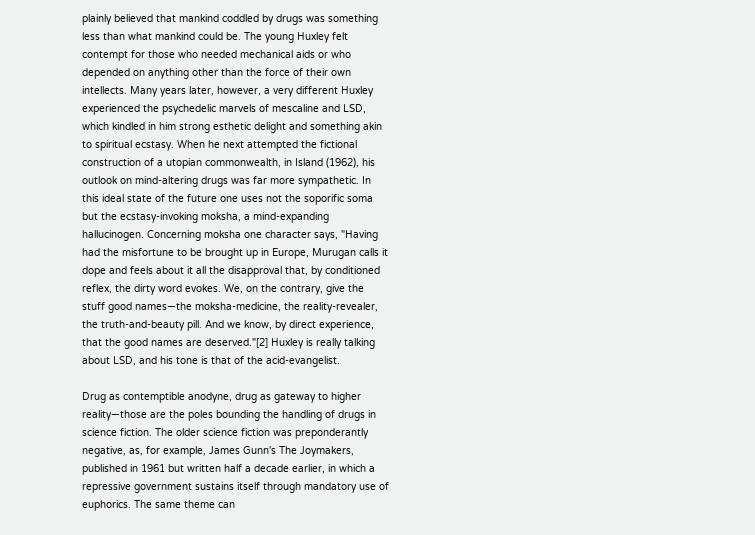plainly believed that mankind coddled by drugs was something less than what mankind could be. The young Huxley felt contempt for those who needed mechanical aids or who depended on anything other than the force of their own intellects. Many years later, however, a very different Huxley experienced the psychedelic marvels of mescaline and LSD, which kindled in him strong esthetic delight and something akin to spiritual ecstasy. When he next attempted the fictional construction of a utopian commonwealth, in Island (1962), his outlook on mind-altering drugs was far more sympathetic. In this ideal state of the future one uses not the soporific soma but the ecstasy-invoking moksha, a mind-expanding hallucinogen. Concerning moksha one character says, "Having had the misfortune to be brought up in Europe, Murugan calls it dope and feels about it all the disapproval that, by conditioned reflex, the dirty word evokes. We, on the contrary, give the stuff good names—the moksha-medicine, the reality-revealer, the truth-and-beauty pill. And we know, by direct experience, that the good names are deserved."[2] Huxley is really talking about LSD, and his tone is that of the acid-evangelist.

Drug as contemptible anodyne, drug as gateway to higher reality—those are the poles bounding the handling of drugs in science fiction. The older science fiction was preponderantly negative, as, for example, James Gunn's The Joymakers, published in 1961 but written half a decade earlier, in which a repressive government sustains itself through mandatory use of euphorics. The same theme can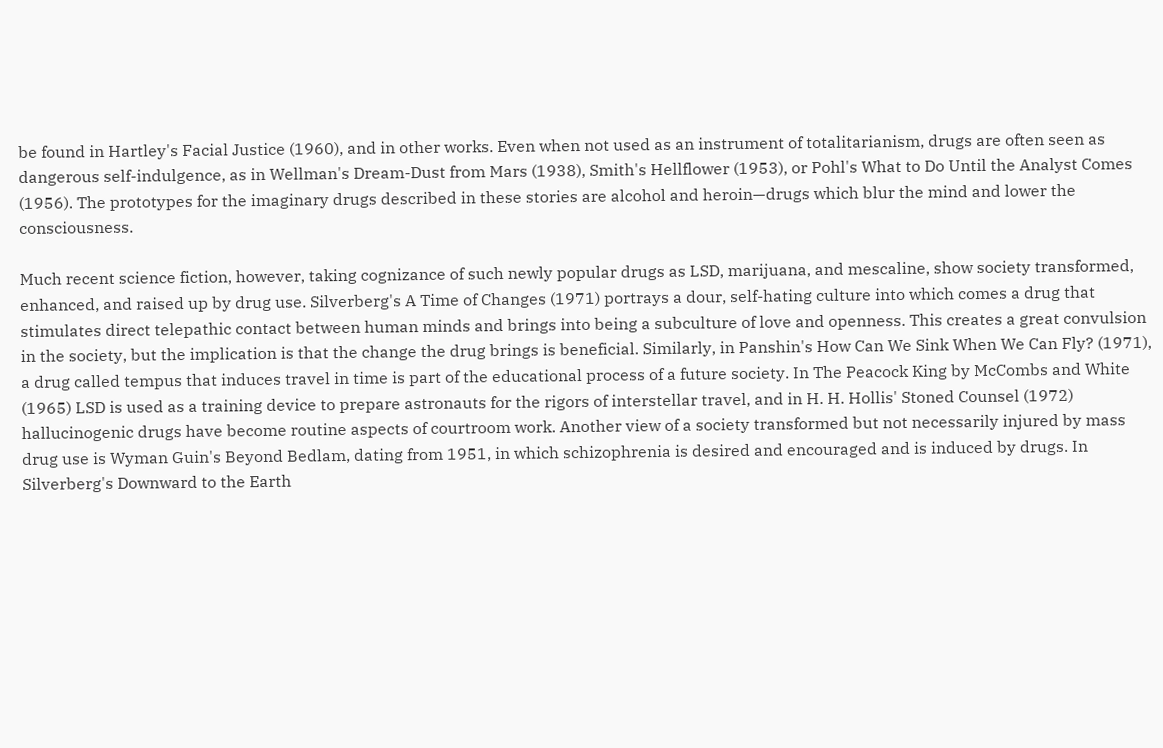be found in Hartley's Facial Justice (1960), and in other works. Even when not used as an instrument of totalitarianism, drugs are often seen as dangerous self-indulgence, as in Wellman's Dream-Dust from Mars (1938), Smith's Hellflower (1953), or Pohl's What to Do Until the Analyst Comes (1956). The prototypes for the imaginary drugs described in these stories are alcohol and heroin—drugs which blur the mind and lower the consciousness.

Much recent science fiction, however, taking cognizance of such newly popular drugs as LSD, marijuana, and mescaline, show society transformed, enhanced, and raised up by drug use. Silverberg's A Time of Changes (1971) portrays a dour, self-hating culture into which comes a drug that stimulates direct telepathic contact between human minds and brings into being a subculture of love and openness. This creates a great convulsion in the society, but the implication is that the change the drug brings is beneficial. Similarly, in Panshin's How Can We Sink When We Can Fly? (1971), a drug called tempus that induces travel in time is part of the educational process of a future society. In The Peacock King by McCombs and White (1965) LSD is used as a training device to prepare astronauts for the rigors of interstellar travel, and in H. H. Hollis' Stoned Counsel (1972) hallucinogenic drugs have become routine aspects of courtroom work. Another view of a society transformed but not necessarily injured by mass drug use is Wyman Guin's Beyond Bedlam, dating from 1951, in which schizophrenia is desired and encouraged and is induced by drugs. In Silverberg's Downward to the Earth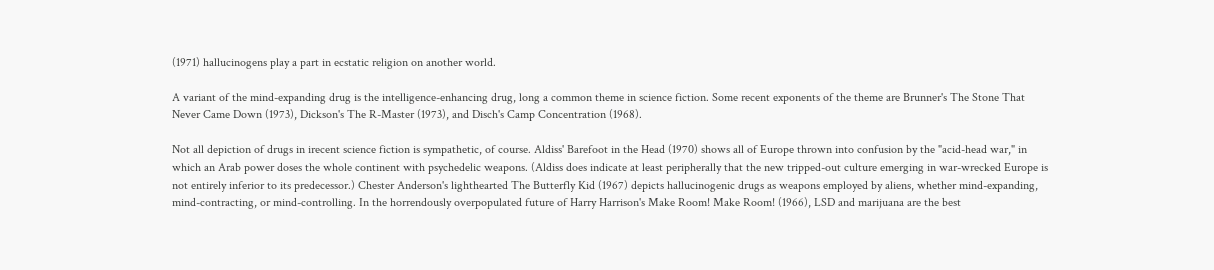(1971) hallucinogens play a part in ecstatic religion on another world.

A variant of the mind-expanding drug is the intelligence-enhancing drug, long a common theme in science fiction. Some recent exponents of the theme are Brunner's The Stone That Never Came Down (1973), Dickson's The R-Master (1973), and Disch's Camp Concentration (1968).

Not all depiction of drugs in irecent science fiction is sympathetic, of course. Aldiss' Barefoot in the Head (1970) shows all of Europe thrown into confusion by the "acid-head war," in which an Arab power doses the whole continent with psychedelic weapons. (Aldiss does indicate at least peripherally that the new tripped-out culture emerging in war-wrecked Europe is not entirely inferior to its predecessor.) Chester Anderson's lighthearted The Butterfly Kid (1967) depicts hallucinogenic drugs as weapons employed by aliens, whether mind-expanding, mind-contracting, or mind-controlling. In the horrendously overpopulated future of Harry Harrison's Make Room! Make Room! (1966), LSD and marijuana are the best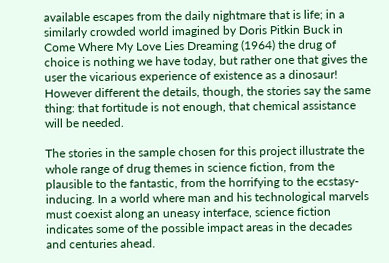available escapes from the daily nightmare that is life; in a similarly crowded world imagined by Doris Pitkin Buck in Come Where My Love Lies Dreaming (1964) the drug of choice is nothing we have today, but rather one that gives the user the vicarious experience of existence as a dinosaur! However different the details, though, the stories say the same thing: that fortitude is not enough, that chemical assistance will be needed.

The stories in the sample chosen for this project illustrate the whole range of drug themes in science fiction, from the plausible to the fantastic, from the horrifying to the ecstasy-inducing. In a world where man and his technological marvels must coexist along an uneasy interface, science fiction indicates some of the possible impact areas in the decades and centuries ahead.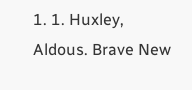1. 1. Huxley, Aldous. Brave New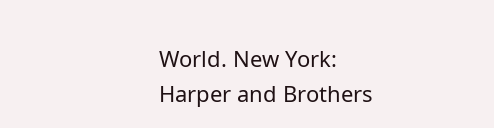World. New York: Harper and Brothers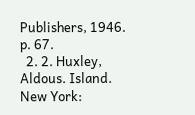Publishers, 1946. p. 67.
  2. 2. Huxley, Aldous. Island. New York: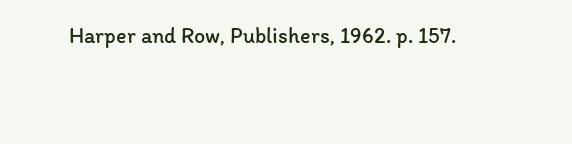Harper and Row, Publishers, 1962. p. 157.